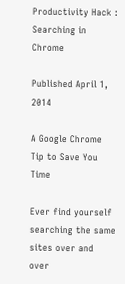Productivity Hack : Searching in Chrome

Published April 1, 2014

A Google Chrome Tip to Save You Time

Ever find yourself searching the same sites over and over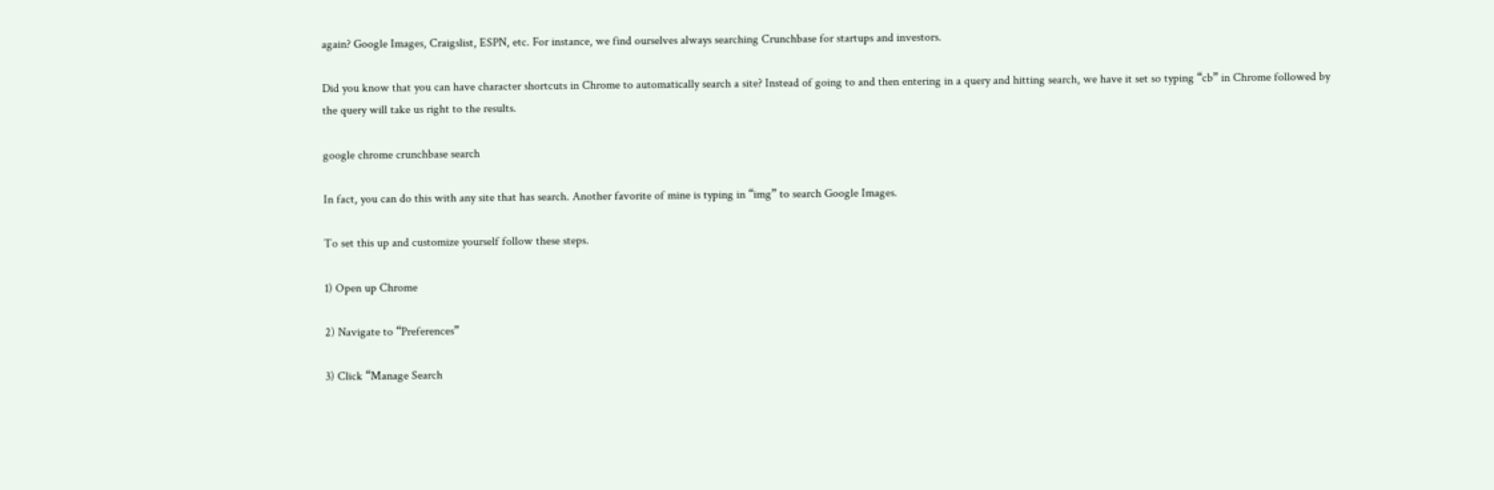again? Google Images, Craigslist, ESPN, etc. For instance, we find ourselves always searching Crunchbase for startups and investors.

Did you know that you can have character shortcuts in Chrome to automatically search a site? Instead of going to and then entering in a query and hitting search, we have it set so typing “cb” in Chrome followed by the query will take us right to the results.

google chrome crunchbase search

In fact, you can do this with any site that has search. Another favorite of mine is typing in “img” to search Google Images.

To set this up and customize yourself follow these steps.

1) Open up Chrome

2) Navigate to “Preferences”

3) Click “Manage Search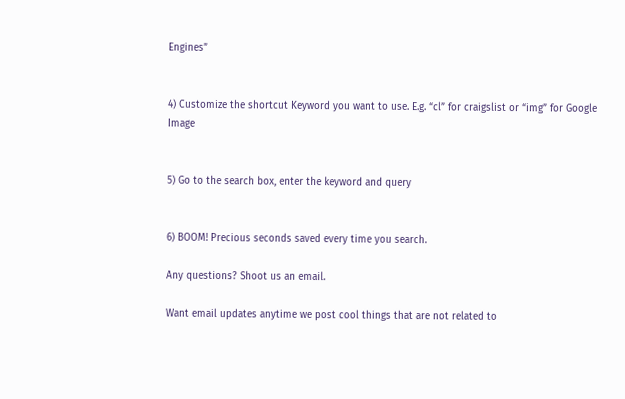Engines”


4) Customize the shortcut Keyword you want to use. E.g. “cl” for craigslist or “img” for Google Image


5) Go to the search box, enter the keyword and query


6) BOOM! Precious seconds saved every time you search.

Any questions? Shoot us an email.

Want email updates anytime we post cool things that are not related to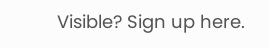Visible? Sign up here.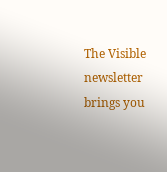The Visible newsletter brings you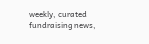weekly, curated fundraising news,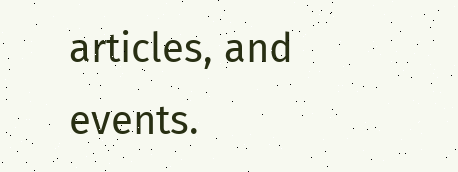articles, and events.